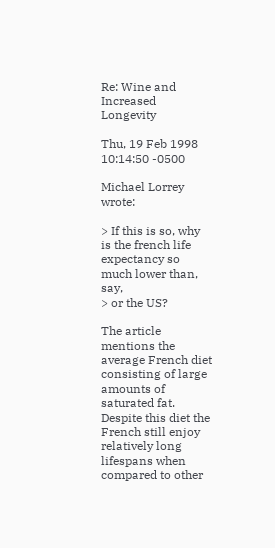Re: Wine and Increased Longevity

Thu, 19 Feb 1998 10:14:50 -0500

Michael Lorrey wrote:

> If this is so, why is the french life expectancy so much lower than, say,
> or the US?

The article mentions the average French diet consisting of large amounts of
saturated fat. Despite this diet the French still enjoy relatively long
lifespans when compared to other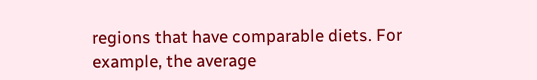regions that have comparable diets. For
example, the average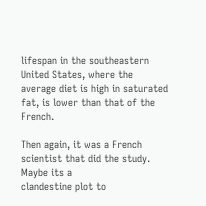lifespan in the southeastern United States, where the
average diet is high in saturated fat, is lower than that of the French.

Then again, it was a French scientist that did the study. Maybe its a
clandestine plot to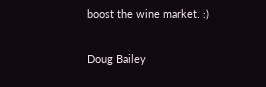boost the wine market. :)

Doug Bailey